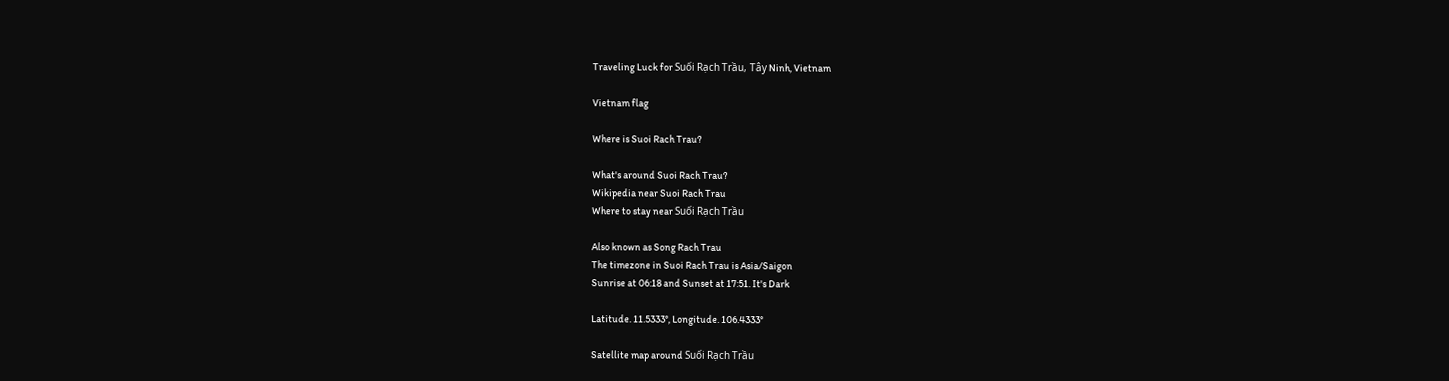Traveling Luck for Suối Rạch Trầu, Tây Ninh, Vietnam

Vietnam flag

Where is Suoi Rach Trau?

What's around Suoi Rach Trau?
Wikipedia near Suoi Rach Trau
Where to stay near Suối Rạch Trầu

Also known as Song Rach Trau
The timezone in Suoi Rach Trau is Asia/Saigon
Sunrise at 06:18 and Sunset at 17:51. It's Dark

Latitude. 11.5333°, Longitude. 106.4333°

Satellite map around Suối Rạch Trầu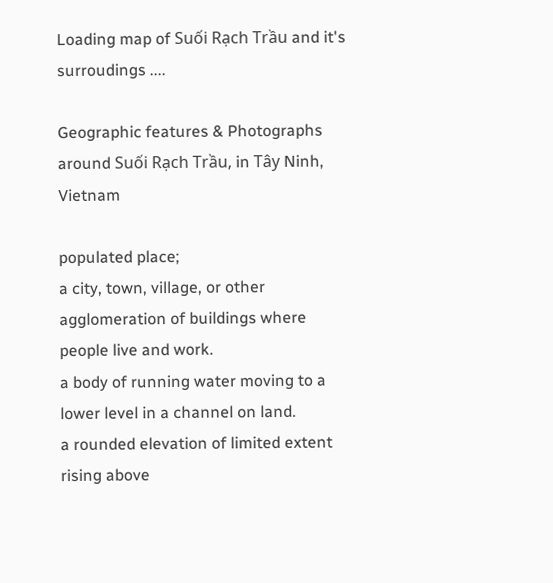Loading map of Suối Rạch Trầu and it's surroudings ....

Geographic features & Photographs around Suối Rạch Trầu, in Tây Ninh, Vietnam

populated place;
a city, town, village, or other agglomeration of buildings where people live and work.
a body of running water moving to a lower level in a channel on land.
a rounded elevation of limited extent rising above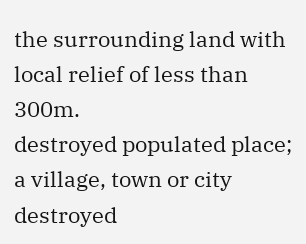the surrounding land with local relief of less than 300m.
destroyed populated place;
a village, town or city destroyed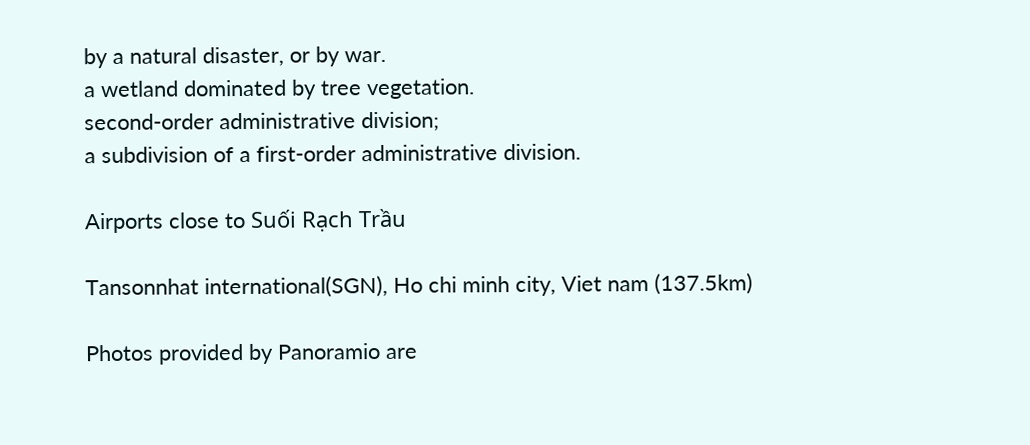by a natural disaster, or by war.
a wetland dominated by tree vegetation.
second-order administrative division;
a subdivision of a first-order administrative division.

Airports close to Suối Rạch Trầu

Tansonnhat international(SGN), Ho chi minh city, Viet nam (137.5km)

Photos provided by Panoramio are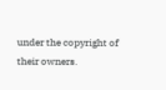under the copyright of their owners.